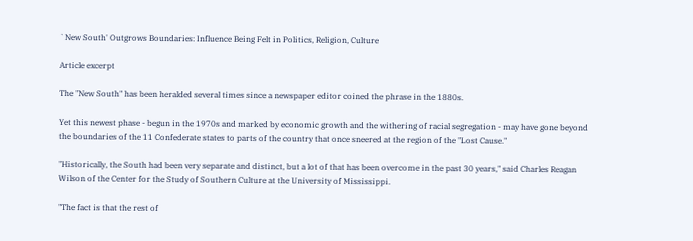`New South' Outgrows Boundaries: Influence Being Felt in Politics, Religion, Culture

Article excerpt

The "New South" has been heralded several times since a newspaper editor coined the phrase in the 1880s.

Yet this newest phase - begun in the 1970s and marked by economic growth and the withering of racial segregation - may have gone beyond the boundaries of the 11 Confederate states to parts of the country that once sneered at the region of the "Lost Cause."

"Historically, the South had been very separate and distinct, but a lot of that has been overcome in the past 30 years," said Charles Reagan Wilson of the Center for the Study of Southern Culture at the University of Mississippi.

"The fact is that the rest of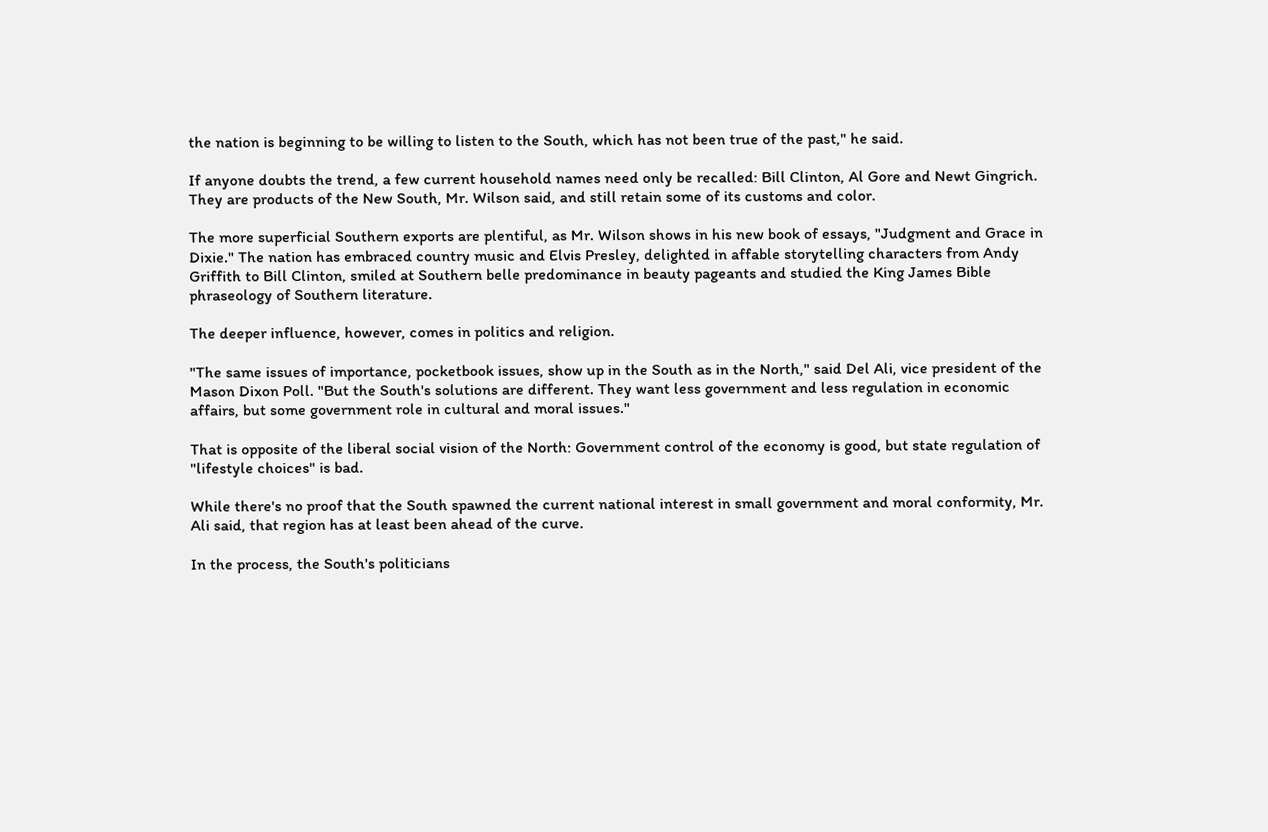the nation is beginning to be willing to listen to the South, which has not been true of the past," he said.

If anyone doubts the trend, a few current household names need only be recalled: Bill Clinton, Al Gore and Newt Gingrich. They are products of the New South, Mr. Wilson said, and still retain some of its customs and color.

The more superficial Southern exports are plentiful, as Mr. Wilson shows in his new book of essays, "Judgment and Grace in Dixie." The nation has embraced country music and Elvis Presley, delighted in affable storytelling characters from Andy Griffith to Bill Clinton, smiled at Southern belle predominance in beauty pageants and studied the King James Bible phraseology of Southern literature.

The deeper influence, however, comes in politics and religion.

"The same issues of importance, pocketbook issues, show up in the South as in the North," said Del Ali, vice president of the Mason Dixon Poll. "But the South's solutions are different. They want less government and less regulation in economic affairs, but some government role in cultural and moral issues."

That is opposite of the liberal social vision of the North: Government control of the economy is good, but state regulation of "lifestyle choices" is bad.

While there's no proof that the South spawned the current national interest in small government and moral conformity, Mr. Ali said, that region has at least been ahead of the curve.

In the process, the South's politicians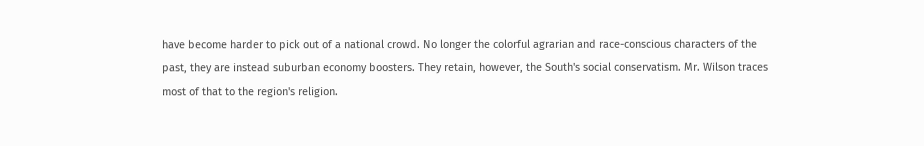have become harder to pick out of a national crowd. No longer the colorful agrarian and race-conscious characters of the past, they are instead suburban economy boosters. They retain, however, the South's social conservatism. Mr. Wilson traces most of that to the region's religion.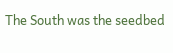The South was the seedbed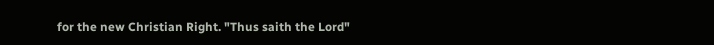for the new Christian Right. "Thus saith the Lord"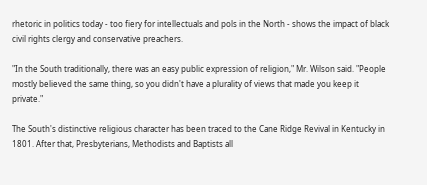rhetoric in politics today - too fiery for intellectuals and pols in the North - shows the impact of black civil rights clergy and conservative preachers.

"In the South traditionally, there was an easy public expression of religion," Mr. Wilson said. "People mostly believed the same thing, so you didn't have a plurality of views that made you keep it private."

The South's distinctive religious character has been traced to the Cane Ridge Revival in Kentucky in 1801. After that, Presbyterians, Methodists and Baptists all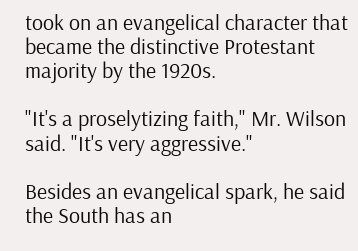took on an evangelical character that became the distinctive Protestant majority by the 1920s.

"It's a proselytizing faith," Mr. Wilson said. "It's very aggressive."

Besides an evangelical spark, he said the South has an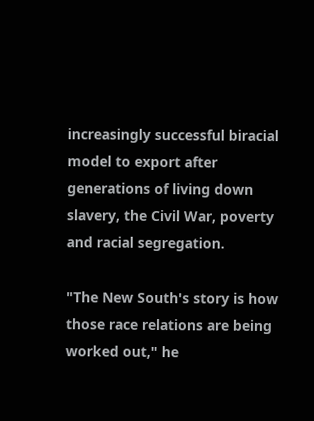increasingly successful biracial model to export after generations of living down slavery, the Civil War, poverty and racial segregation.

"The New South's story is how those race relations are being worked out," he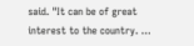said. "It can be of great interest to the country. …